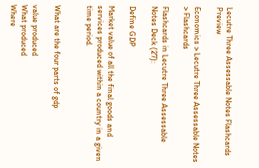Lecutre Three Assessable Notes Flashcards Preview

Economics > Lecutre Three Assessable Notes > Flashcards

Flashcards in Lecutre Three Assessable Notes Deck (27):

Define GDP

Market value of all the final goods and services produced within a country in a given time period.


What are the four parts of gdp

value produced
What produced
Where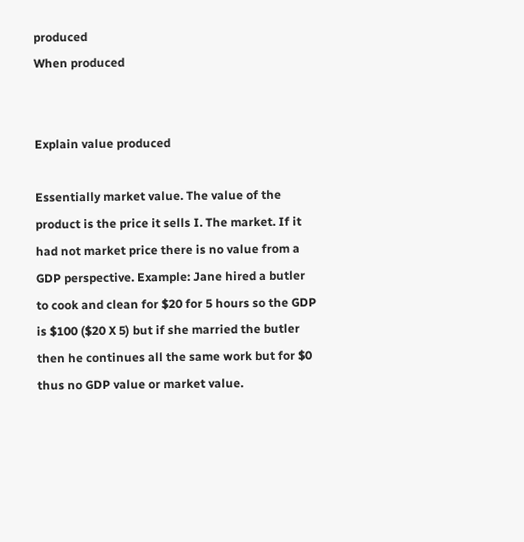produced
When produced


Explain value produced

Essentially market value. The value of the product is the price it sells I. The market. If it had not market price there is no value from a GDP perspective. Example: Jane hired a butler to cook and clean for $20 for 5 hours so the GDP is $100 ($20 X 5) but if she married the butler then he continues all the same work but for $0 thus no GDP value or market value.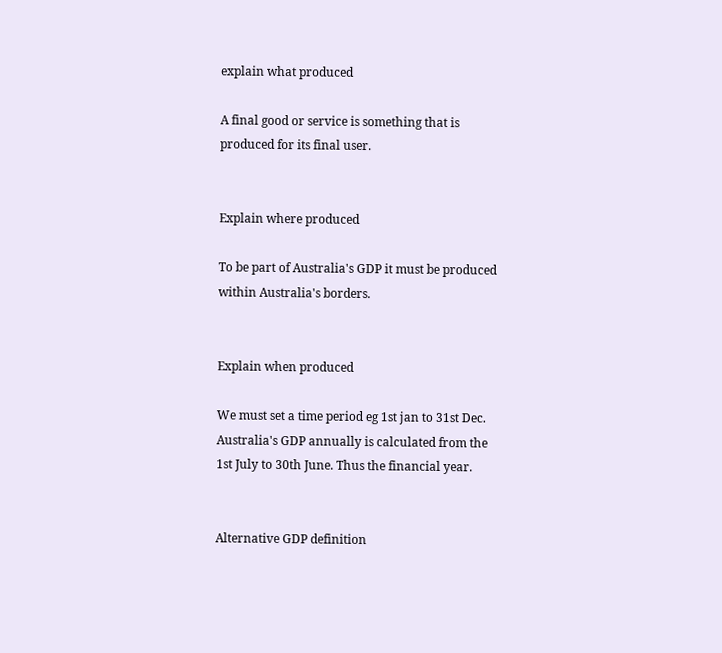explain what produced

A final good or service is something that is produced for its final user.


Explain where produced

To be part of Australia's GDP it must be produced within Australia's borders.


Explain when produced

We must set a time period eg 1st jan to 31st Dec. Australia's GDP annually is calculated from the 1st July to 30th June. Thus the financial year.


Alternative GDP definition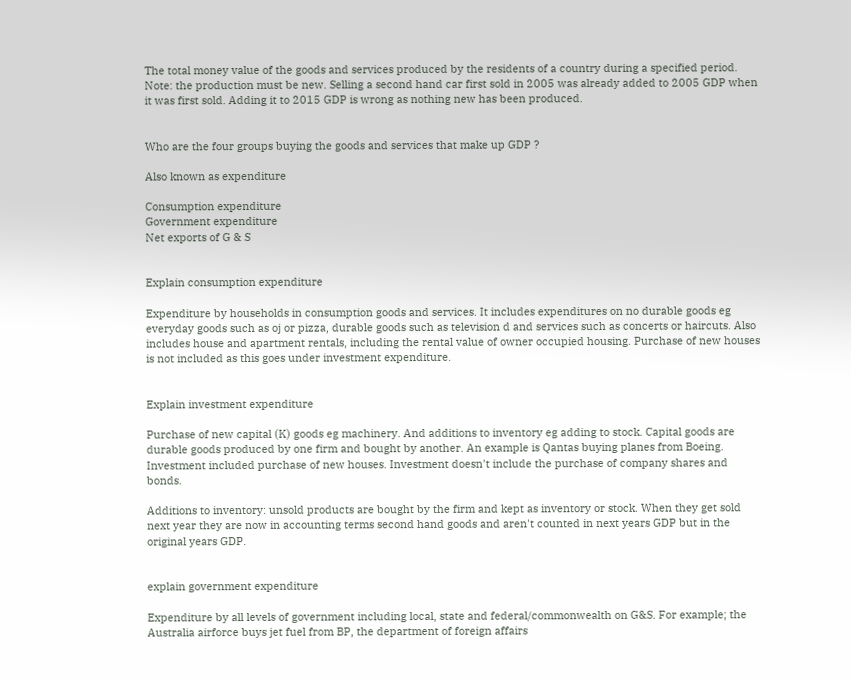The total money value of the goods and services produced by the residents of a country during a specified period. Note: the production must be new. Selling a second hand car first sold in 2005 was already added to 2005 GDP when it was first sold. Adding it to 2015 GDP is wrong as nothing new has been produced.


Who are the four groups buying the goods and services that make up GDP ?

Also known as expenditure

Consumption expenditure
Government expenditure
Net exports of G & S


Explain consumption expenditure

Expenditure by households in consumption goods and services. It includes expenditures on no durable goods eg everyday goods such as oj or pizza, durable goods such as television d and services such as concerts or haircuts. Also includes house and apartment rentals, including the rental value of owner occupied housing. Purchase of new houses is not included as this goes under investment expenditure.


Explain investment expenditure

Purchase of new capital (K) goods eg machinery. And additions to inventory eg adding to stock. Capital goods are durable goods produced by one firm and bought by another. An example is Qantas buying planes from Boeing. Investment included purchase of new houses. Investment doesn't include the purchase of company shares and bonds.

Additions to inventory: unsold products are bought by the firm and kept as inventory or stock. When they get sold next year they are now in accounting terms second hand goods and aren't counted in next years GDP but in the original years GDP.


explain government expenditure

Expenditure by all levels of government including local, state and federal/commonwealth on G&S. For example; the Australia airforce buys jet fuel from BP, the department of foreign affairs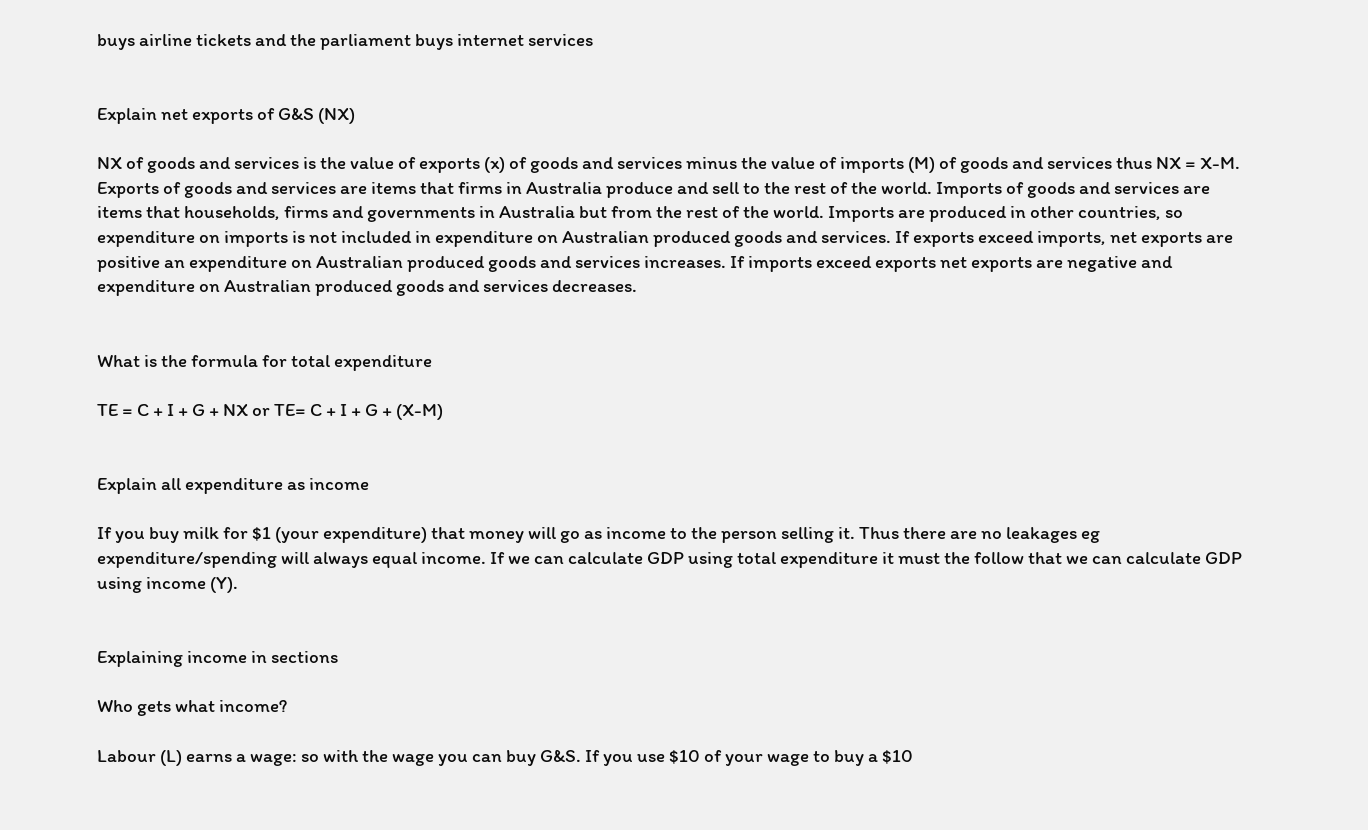buys airline tickets and the parliament buys internet services


Explain net exports of G&S (NX)

NX of goods and services is the value of exports (x) of goods and services minus the value of imports (M) of goods and services thus NX = X-M. Exports of goods and services are items that firms in Australia produce and sell to the rest of the world. Imports of goods and services are items that households, firms and governments in Australia but from the rest of the world. Imports are produced in other countries, so expenditure on imports is not included in expenditure on Australian produced goods and services. If exports exceed imports, net exports are positive an expenditure on Australian produced goods and services increases. If imports exceed exports net exports are negative and expenditure on Australian produced goods and services decreases.


What is the formula for total expenditure

TE = C + I + G + NX or TE= C + I + G + (X-M)


Explain all expenditure as income

If you buy milk for $1 (your expenditure) that money will go as income to the person selling it. Thus there are no leakages eg expenditure/spending will always equal income. If we can calculate GDP using total expenditure it must the follow that we can calculate GDP using income (Y).


Explaining income in sections

Who gets what income?

Labour (L) earns a wage: so with the wage you can buy G&S. If you use $10 of your wage to buy a $10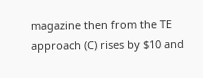magazine then from the TE approach (C) rises by $10 and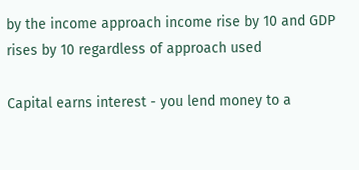by the income approach income rise by 10 and GDP rises by 10 regardless of approach used

Capital earns interest - you lend money to a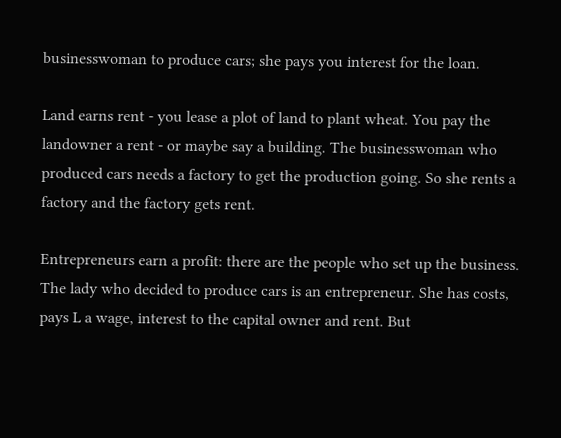businesswoman to produce cars; she pays you interest for the loan.

Land earns rent - you lease a plot of land to plant wheat. You pay the landowner a rent - or maybe say a building. The businesswoman who produced cars needs a factory to get the production going. So she rents a factory and the factory gets rent.

Entrepreneurs earn a profit: there are the people who set up the business. The lady who decided to produce cars is an entrepreneur. She has costs, pays L a wage, interest to the capital owner and rent. But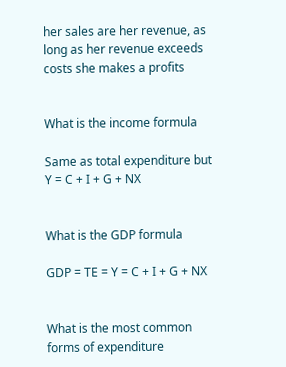her sales are her revenue, as long as her revenue exceeds costs she makes a profits


What is the income formula

Same as total expenditure but Y = C + I + G + NX


What is the GDP formula

GDP = TE = Y = C + I + G + NX


What is the most common forms of expenditure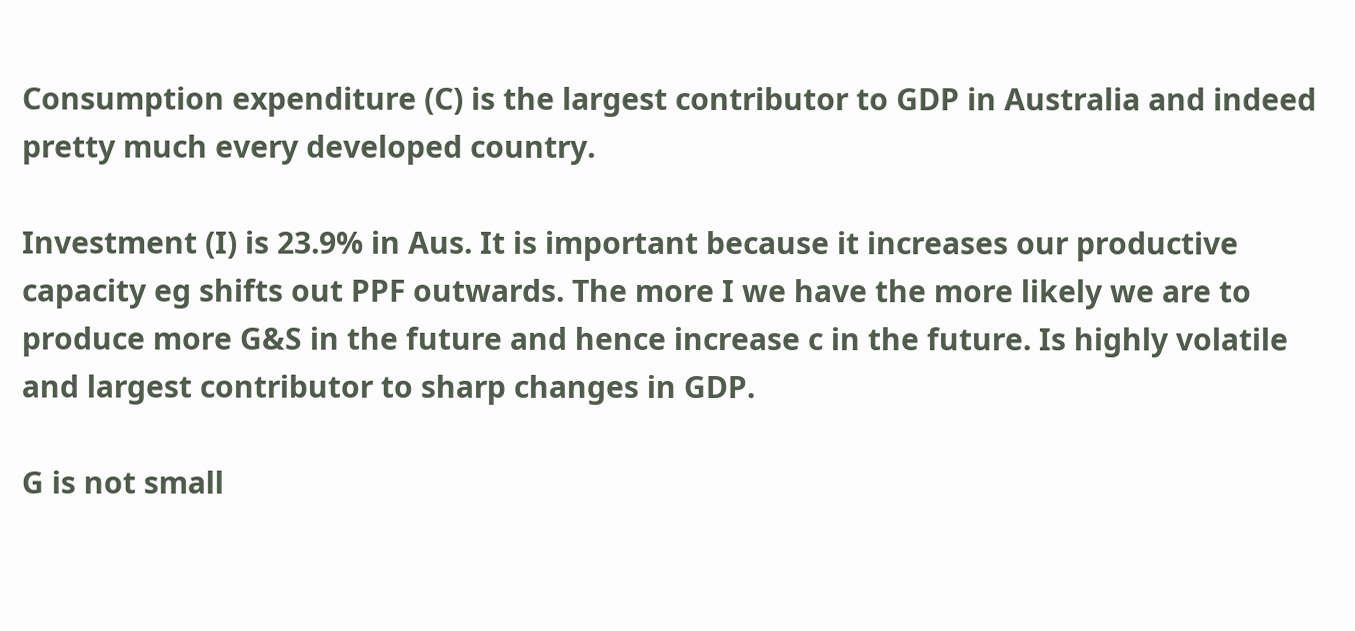Consumption expenditure (C) is the largest contributor to GDP in Australia and indeed pretty much every developed country.

Investment (I) is 23.9% in Aus. It is important because it increases our productive capacity eg shifts out PPF outwards. The more I we have the more likely we are to produce more G&S in the future and hence increase c in the future. Is highly volatile and largest contributor to sharp changes in GDP.

G is not small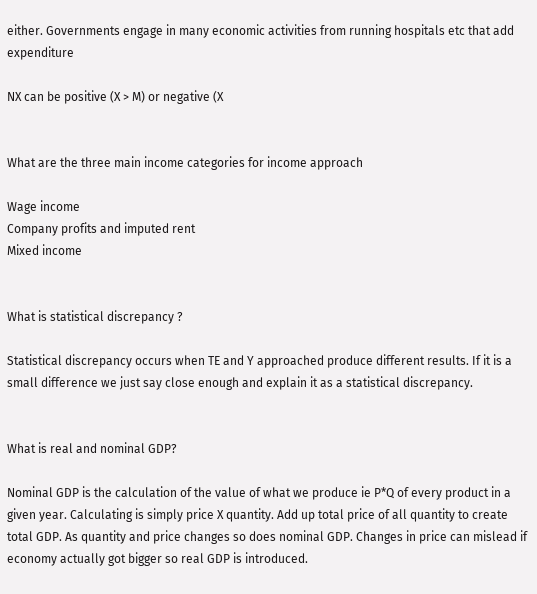either. Governments engage in many economic activities from running hospitals etc that add expenditure

NX can be positive (X > M) or negative (X


What are the three main income categories for income approach

Wage income
Company profits and imputed rent
Mixed income


What is statistical discrepancy ?

Statistical discrepancy occurs when TE and Y approached produce different results. If it is a small difference we just say close enough and explain it as a statistical discrepancy.


What is real and nominal GDP?

Nominal GDP is the calculation of the value of what we produce ie P*Q of every product in a given year. Calculating is simply price X quantity. Add up total price of all quantity to create total GDP. As quantity and price changes so does nominal GDP. Changes in price can mislead if economy actually got bigger so real GDP is introduced.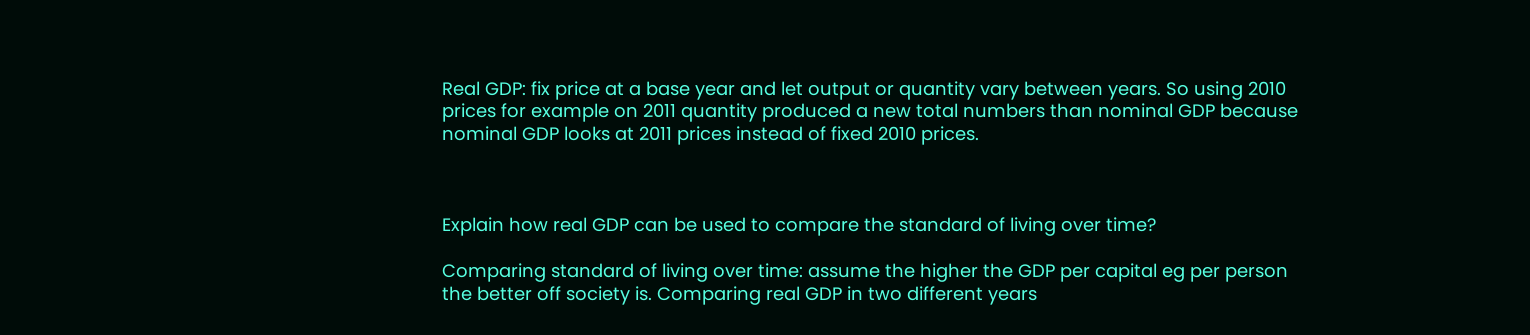Real GDP: fix price at a base year and let output or quantity vary between years. So using 2010 prices for example on 2011 quantity produced a new total numbers than nominal GDP because nominal GDP looks at 2011 prices instead of fixed 2010 prices.



Explain how real GDP can be used to compare the standard of living over time?

Comparing standard of living over time: assume the higher the GDP per capital eg per person the better off society is. Comparing real GDP in two different years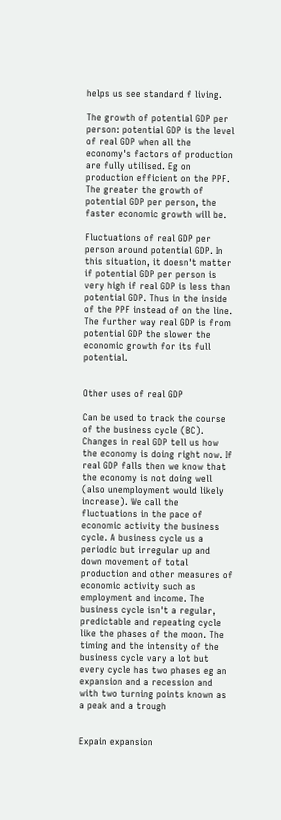helps us see standard f living.

The growth of potential GDP per person: potential GDP is the level of real GDP when all the economy's factors of production are fully utilised. Eg on production efficient on the PPF. The greater the growth of potential GDP per person, the faster economic growth will be.

Fluctuations of real GDP per person around potential GDP. In this situation, it doesn't matter if potential GDP per person is very high if real GDP is less than potential GDP. Thus in the inside of the PPF instead of on the line. The further way real GDP is from potential GDP the slower the economic growth for its full potential.


Other uses of real GDP

Can be used to track the course of the business cycle (BC). Changes in real GDP tell us how the economy is doing right now. If real GDP falls then we know that the economy is not doing well (also unemployment would likely increase). We call the fluctuations in the pace of economic activity the business cycle. A business cycle us a periodic but irregular up and down movement of total production and other measures of economic activity such as employment and income. The business cycle isn't a regular, predictable and repeating cycle like the phases of the moon. The timing and the intensity of the business cycle vary a lot but every cycle has two phases eg an expansion and a recession and with two turning points known as a peak and a trough


Expain expansion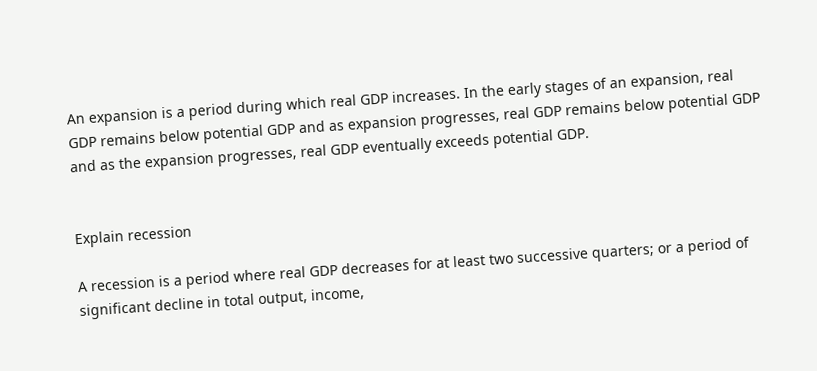An expansion is a period during which real GDP increases. In the early stages of an expansion, real GDP remains below potential GDP and as expansion progresses, real GDP remains below potential GDP and as the expansion progresses, real GDP eventually exceeds potential GDP.


Explain recession

A recession is a period where real GDP decreases for at least two successive quarters; or a period of significant decline in total output, income,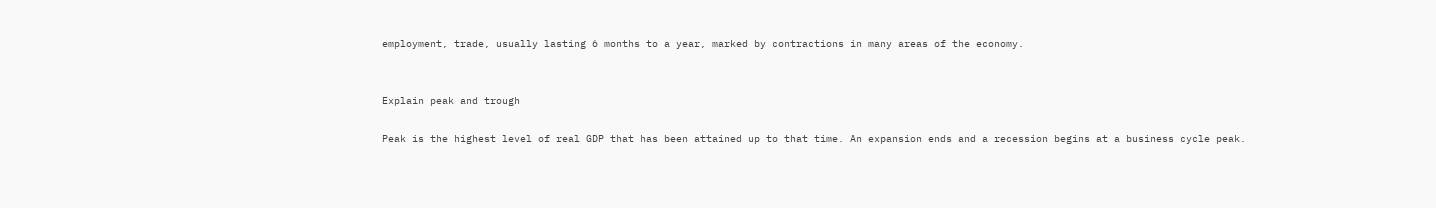employment, trade, usually lasting 6 months to a year, marked by contractions in many areas of the economy.


Explain peak and trough

Peak is the highest level of real GDP that has been attained up to that time. An expansion ends and a recession begins at a business cycle peak.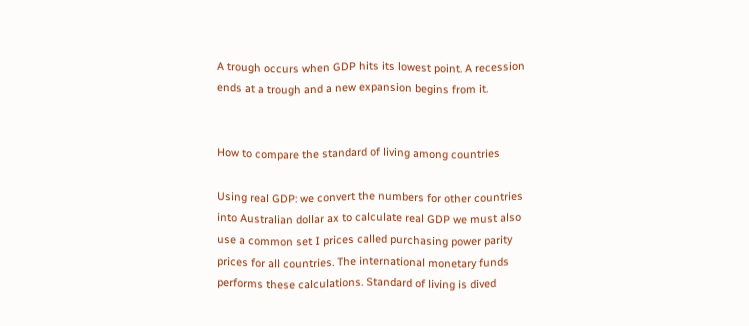A trough occurs when GDP hits its lowest point. A recession ends at a trough and a new expansion begins from it.


How to compare the standard of living among countries

Using real GDP: we convert the numbers for other countries into Australian dollar ax to calculate real GDP we must also use a common set I prices called purchasing power parity prices for all countries. The international monetary funds performs these calculations. Standard of living is dived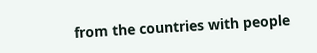from the countries with people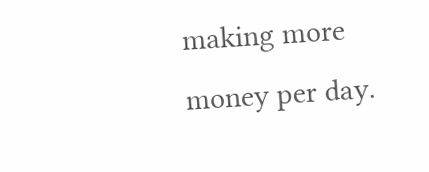making more money per day.